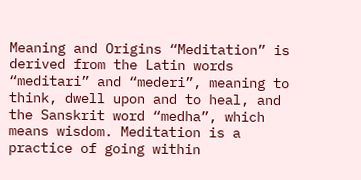Meaning and Origins “Meditation” is derived from the Latin words “meditari” and “mederi”, meaning to think, dwell upon and to heal, and the Sanskrit word “medha”, which means wisdom. Meditation is a practice of going within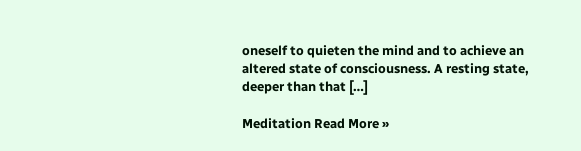oneself to quieten the mind and to achieve an altered state of consciousness. A resting state, deeper than that […]

Meditation Read More »